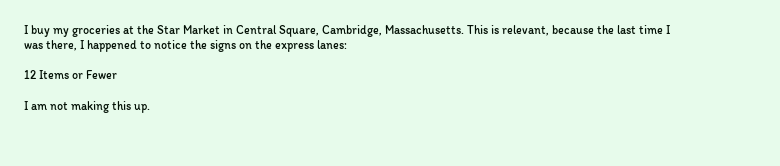I buy my groceries at the Star Market in Central Square, Cambridge, Massachusetts. This is relevant, because the last time I was there, I happened to notice the signs on the express lanes:

12 Items or Fewer

I am not making this up.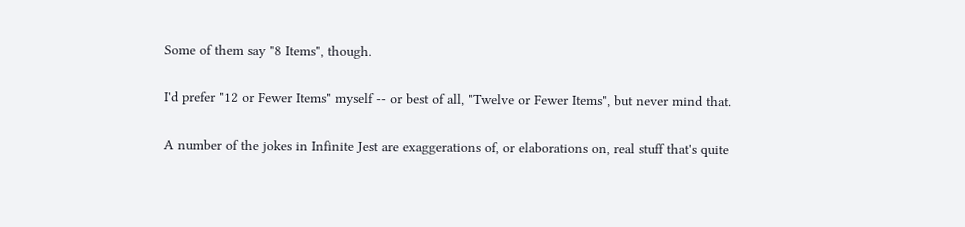Some of them say "8 Items", though.

I'd prefer "12 or Fewer Items" myself -- or best of all, "Twelve or Fewer Items", but never mind that.

A number of the jokes in Infinite Jest are exaggerations of, or elaborations on, real stuff that's quite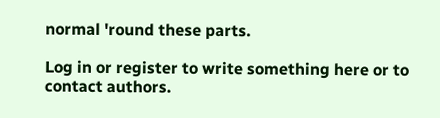normal 'round these parts.

Log in or register to write something here or to contact authors.